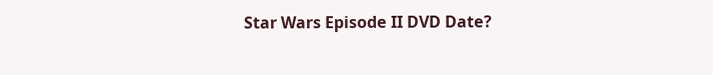Star Wars Episode II DVD Date?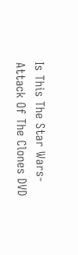Is This The Star Wars- Attack Of The Clones DVD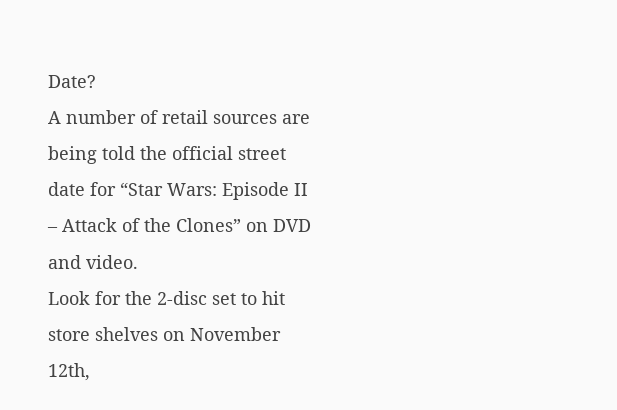Date?
A number of retail sources are being told the official street date for “Star Wars: Episode II – Attack of the Clones” on DVD and video.
Look for the 2-disc set to hit store shelves on November 12th,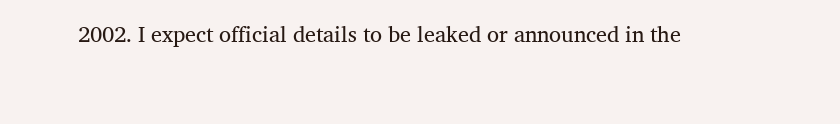2002. I expect official details to be leaked or announced in the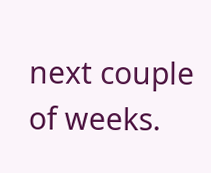next couple of weeks.